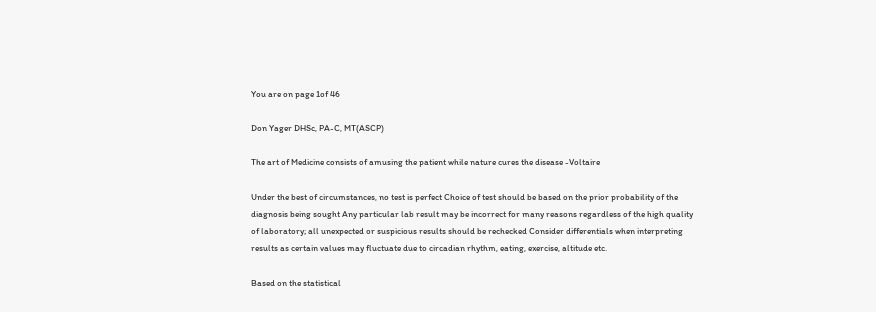You are on page 1of 46

Don Yager DHSc, PA-C, MT(ASCP)

The art of Medicine consists of amusing the patient while nature cures the disease -Voltaire

Under the best of circumstances, no test is perfect Choice of test should be based on the prior probability of the diagnosis being sought Any particular lab result may be incorrect for many reasons regardless of the high quality of laboratory; all unexpected or suspicious results should be rechecked Consider differentials when interpreting results as certain values may fluctuate due to circadian rhythm, eating, exercise, altitude etc.

Based on the statistical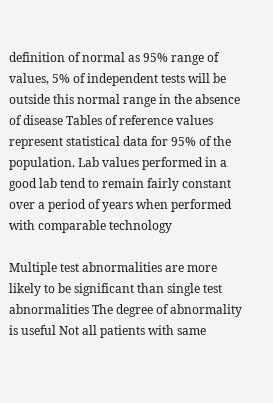definition of normal as 95% range of values, 5% of independent tests will be outside this normal range in the absence of disease Tables of reference values represent statistical data for 95% of the population. Lab values performed in a good lab tend to remain fairly constant over a period of years when performed with comparable technology

Multiple test abnormalities are more likely to be significant than single test abnormalities The degree of abnormality is useful Not all patients with same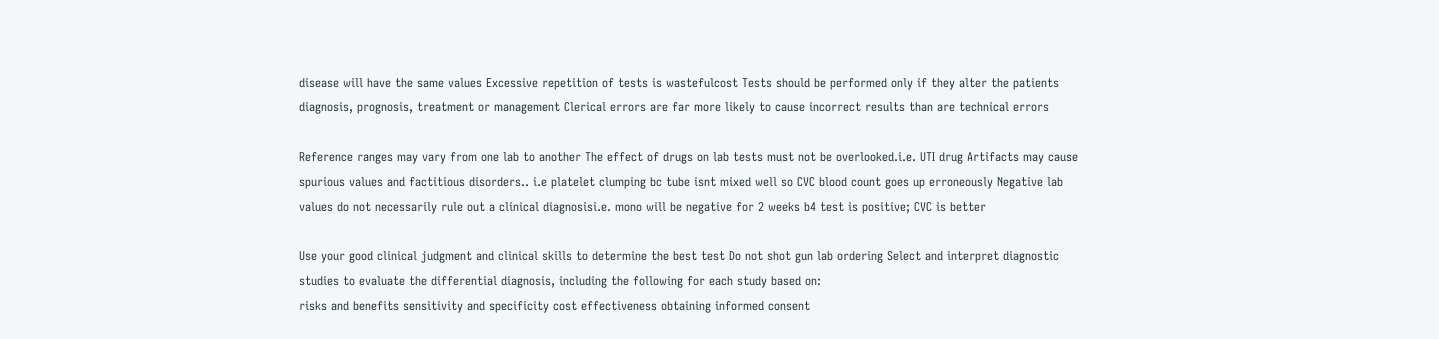disease will have the same values Excessive repetition of tests is wastefulcost Tests should be performed only if they alter the patients diagnosis, prognosis, treatment or management Clerical errors are far more likely to cause incorrect results than are technical errors

Reference ranges may vary from one lab to another The effect of drugs on lab tests must not be overlooked.i.e. UTI drug Artifacts may cause spurious values and factitious disorders.. i.e platelet clumping bc tube isnt mixed well so CVC blood count goes up erroneously Negative lab values do not necessarily rule out a clinical diagnosisi.e. mono will be negative for 2 weeks b4 test is positive; CVC is better

Use your good clinical judgment and clinical skills to determine the best test Do not shot gun lab ordering Select and interpret diagnostic studies to evaluate the differential diagnosis, including the following for each study based on:
risks and benefits sensitivity and specificity cost effectiveness obtaining informed consent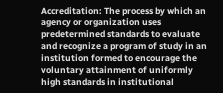Accreditation: The process by which an agency or organization uses predetermined standards to evaluate and recognize a program of study in an institution formed to encourage the voluntary attainment of uniformly high standards in institutional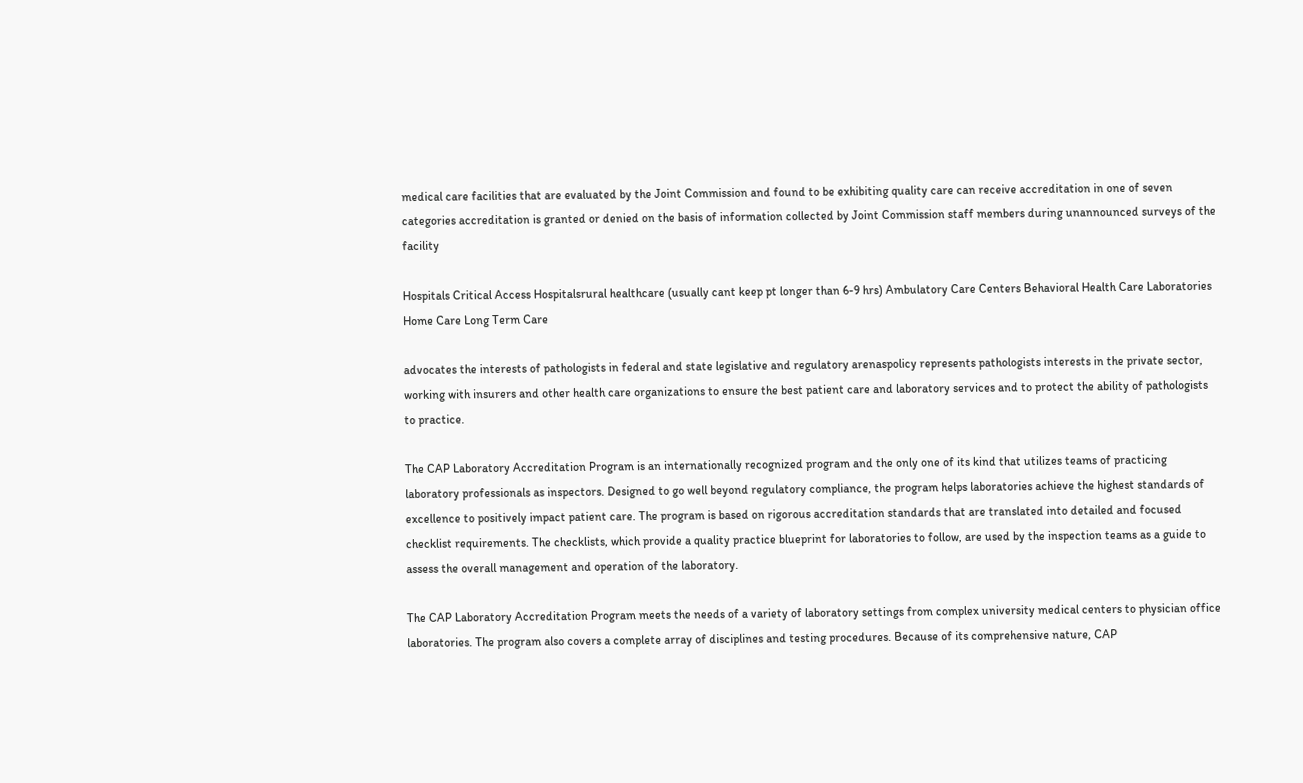medical care facilities that are evaluated by the Joint Commission and found to be exhibiting quality care can receive accreditation in one of seven categories accreditation is granted or denied on the basis of information collected by Joint Commission staff members during unannounced surveys of the facility

Hospitals Critical Access Hospitalsrural healthcare (usually cant keep pt longer than 6-9 hrs) Ambulatory Care Centers Behavioral Health Care Laboratories Home Care Long Term Care

advocates the interests of pathologists in federal and state legislative and regulatory arenaspolicy represents pathologists interests in the private sector, working with insurers and other health care organizations to ensure the best patient care and laboratory services and to protect the ability of pathologists to practice.

The CAP Laboratory Accreditation Program is an internationally recognized program and the only one of its kind that utilizes teams of practicing laboratory professionals as inspectors. Designed to go well beyond regulatory compliance, the program helps laboratories achieve the highest standards of excellence to positively impact patient care. The program is based on rigorous accreditation standards that are translated into detailed and focused checklist requirements. The checklists, which provide a quality practice blueprint for laboratories to follow, are used by the inspection teams as a guide to assess the overall management and operation of the laboratory.

The CAP Laboratory Accreditation Program meets the needs of a variety of laboratory settings from complex university medical centers to physician office laboratories. The program also covers a complete array of disciplines and testing procedures. Because of its comprehensive nature, CAP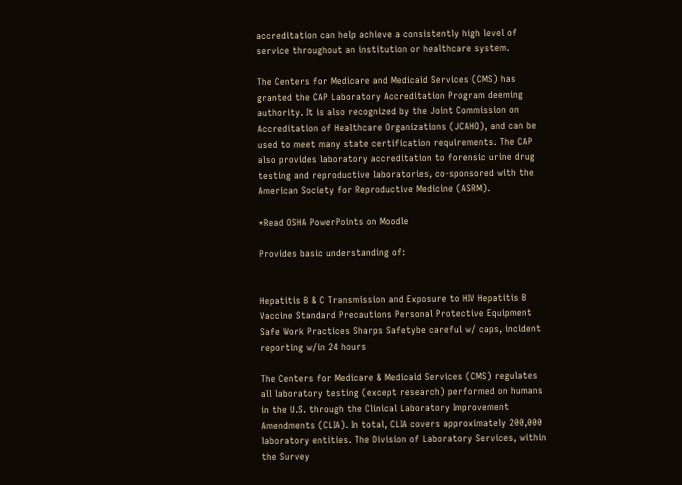accreditation can help achieve a consistently high level of service throughout an institution or healthcare system.

The Centers for Medicare and Medicaid Services (CMS) has granted the CAP Laboratory Accreditation Program deeming authority. It is also recognized by the Joint Commission on Accreditation of Healthcare Organizations (JCAHO), and can be used to meet many state certification requirements. The CAP also provides laboratory accreditation to forensic urine drug testing and reproductive laboratories, co-sponsored with the American Society for Reproductive Medicine (ASRM).

*Read OSHA PowerPoints on Moodle

Provides basic understanding of:


Hepatitis B & C Transmission and Exposure to HIV Hepatitis B Vaccine Standard Precautions Personal Protective Equipment Safe Work Practices Sharps Safetybe careful w/ caps, incident reporting w/in 24 hours

The Centers for Medicare & Medicaid Services (CMS) regulates all laboratory testing (except research) performed on humans in the U.S. through the Clinical Laboratory Improvement Amendments (CLIA). In total, CLIA covers approximately 200,000 laboratory entities. The Division of Laboratory Services, within the Survey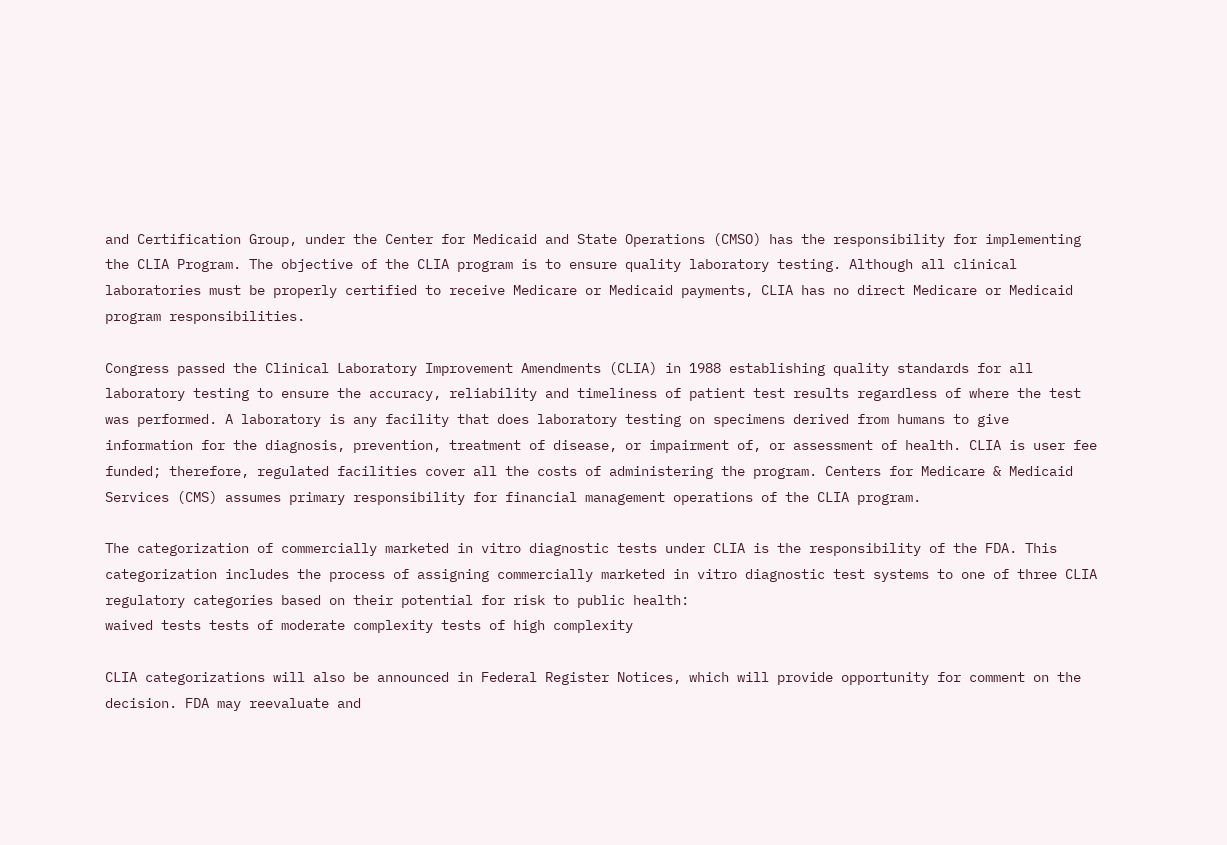and Certification Group, under the Center for Medicaid and State Operations (CMSO) has the responsibility for implementing the CLIA Program. The objective of the CLIA program is to ensure quality laboratory testing. Although all clinical laboratories must be properly certified to receive Medicare or Medicaid payments, CLIA has no direct Medicare or Medicaid program responsibilities.

Congress passed the Clinical Laboratory Improvement Amendments (CLIA) in 1988 establishing quality standards for all laboratory testing to ensure the accuracy, reliability and timeliness of patient test results regardless of where the test was performed. A laboratory is any facility that does laboratory testing on specimens derived from humans to give information for the diagnosis, prevention, treatment of disease, or impairment of, or assessment of health. CLIA is user fee funded; therefore, regulated facilities cover all the costs of administering the program. Centers for Medicare & Medicaid Services (CMS) assumes primary responsibility for financial management operations of the CLIA program.

The categorization of commercially marketed in vitro diagnostic tests under CLIA is the responsibility of the FDA. This categorization includes the process of assigning commercially marketed in vitro diagnostic test systems to one of three CLIA regulatory categories based on their potential for risk to public health:
waived tests tests of moderate complexity tests of high complexity

CLIA categorizations will also be announced in Federal Register Notices, which will provide opportunity for comment on the decision. FDA may reevaluate and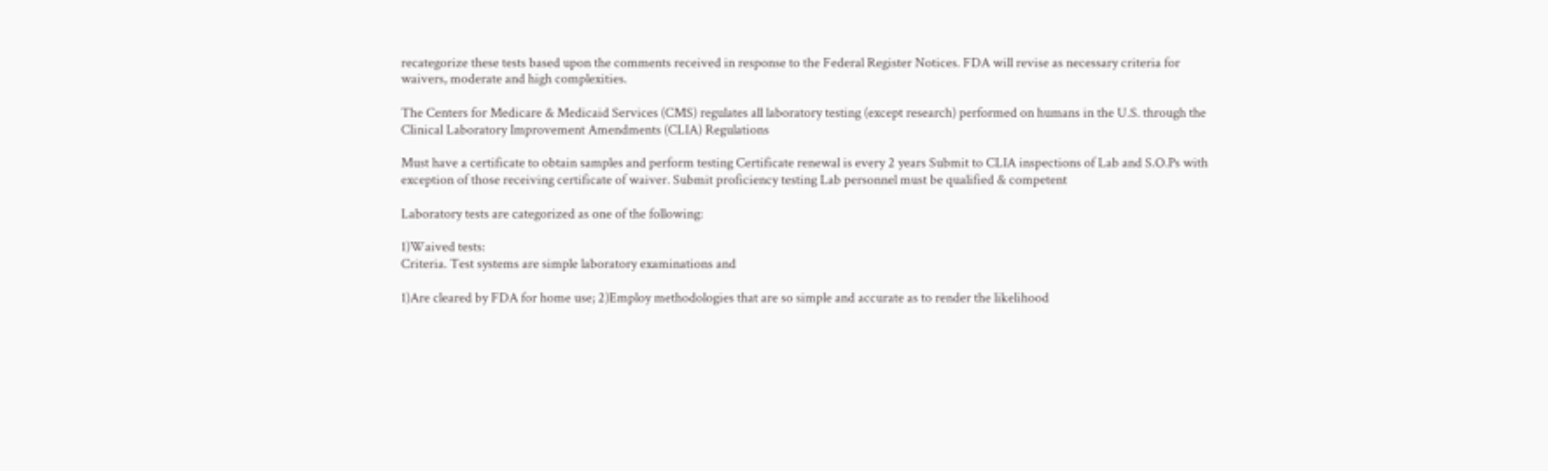recategorize these tests based upon the comments received in response to the Federal Register Notices. FDA will revise as necessary criteria for waivers, moderate and high complexities.

The Centers for Medicare & Medicaid Services (CMS) regulates all laboratory testing (except research) performed on humans in the U.S. through the Clinical Laboratory Improvement Amendments (CLIA) Regulations

Must have a certificate to obtain samples and perform testing Certificate renewal is every 2 years Submit to CLIA inspections of Lab and S.O.Ps with exception of those receiving certificate of waiver. Submit proficiency testing Lab personnel must be qualified & competent

Laboratory tests are categorized as one of the following:

1)Waived tests:
Criteria. Test systems are simple laboratory examinations and

1)Are cleared by FDA for home use; 2)Employ methodologies that are so simple and accurate as to render the likelihood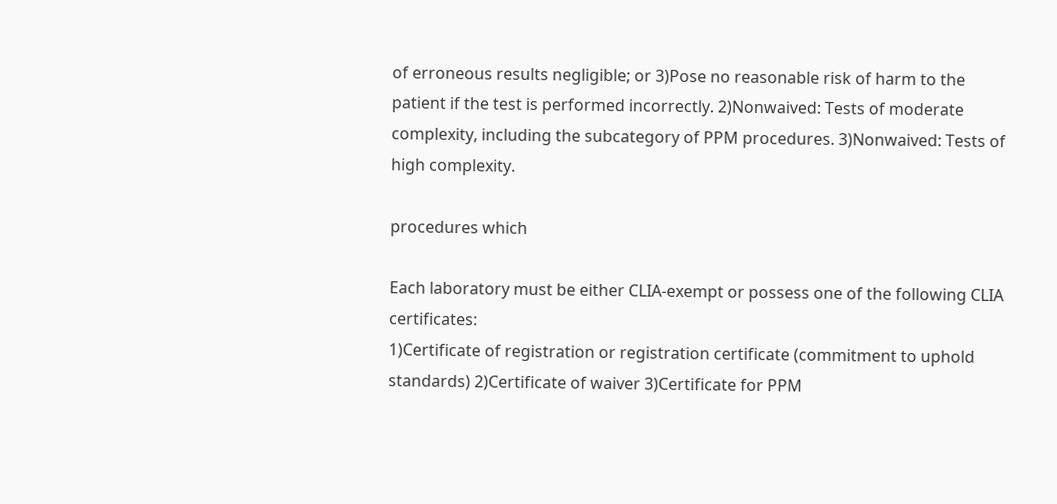of erroneous results negligible; or 3)Pose no reasonable risk of harm to the patient if the test is performed incorrectly. 2)Nonwaived: Tests of moderate complexity, including the subcategory of PPM procedures. 3)Nonwaived: Tests of high complexity.

procedures which

Each laboratory must be either CLIA-exempt or possess one of the following CLIA certificates:
1)Certificate of registration or registration certificate (commitment to uphold standards) 2)Certificate of waiver 3)Certificate for PPM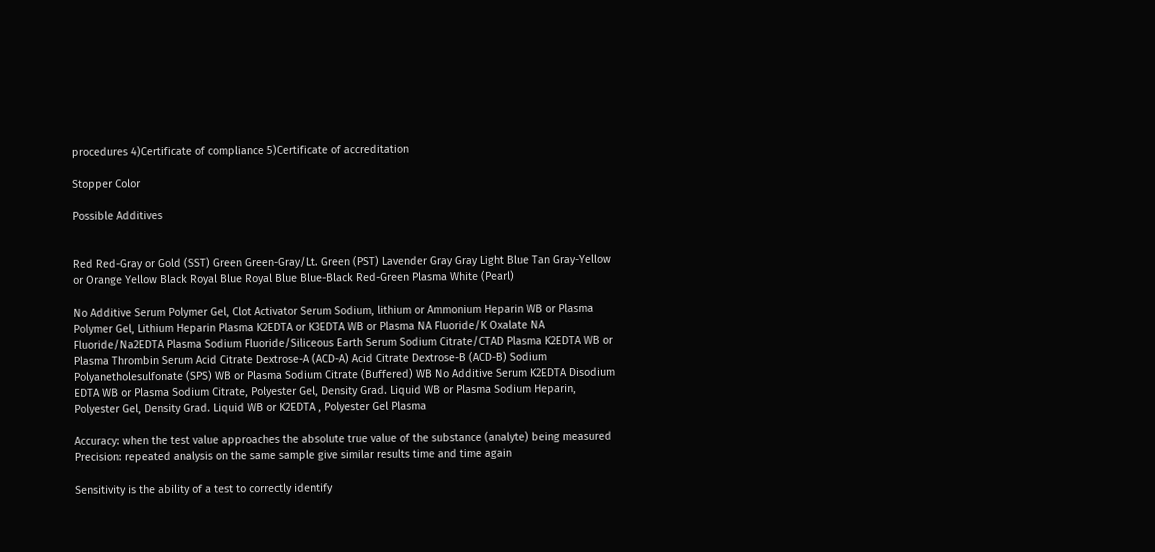procedures 4)Certificate of compliance 5)Certificate of accreditation

Stopper Color

Possible Additives


Red Red-Gray or Gold (SST) Green Green-Gray/Lt. Green (PST) Lavender Gray Gray Light Blue Tan Gray-Yellow or Orange Yellow Black Royal Blue Royal Blue Blue-Black Red-Green Plasma White (Pearl)

No Additive Serum Polymer Gel, Clot Activator Serum Sodium, lithium or Ammonium Heparin WB or Plasma Polymer Gel, Lithium Heparin Plasma K2EDTA or K3EDTA WB or Plasma NA Fluoride/K Oxalate NA Fluoride/Na2EDTA Plasma Sodium Fluoride/Siliceous Earth Serum Sodium Citrate/CTAD Plasma K2EDTA WB or Plasma Thrombin Serum Acid Citrate Dextrose-A (ACD-A) Acid Citrate Dextrose-B (ACD-B) Sodium Polyanetholesulfonate (SPS) WB or Plasma Sodium Citrate (Buffered) WB No Additive Serum K2EDTA Disodium EDTA WB or Plasma Sodium Citrate, Polyester Gel, Density Grad. Liquid WB or Plasma Sodium Heparin, Polyester Gel, Density Grad. Liquid WB or K2EDTA , Polyester Gel Plasma

Accuracy: when the test value approaches the absolute true value of the substance (analyte) being measured Precision: repeated analysis on the same sample give similar results time and time again

Sensitivity is the ability of a test to correctly identify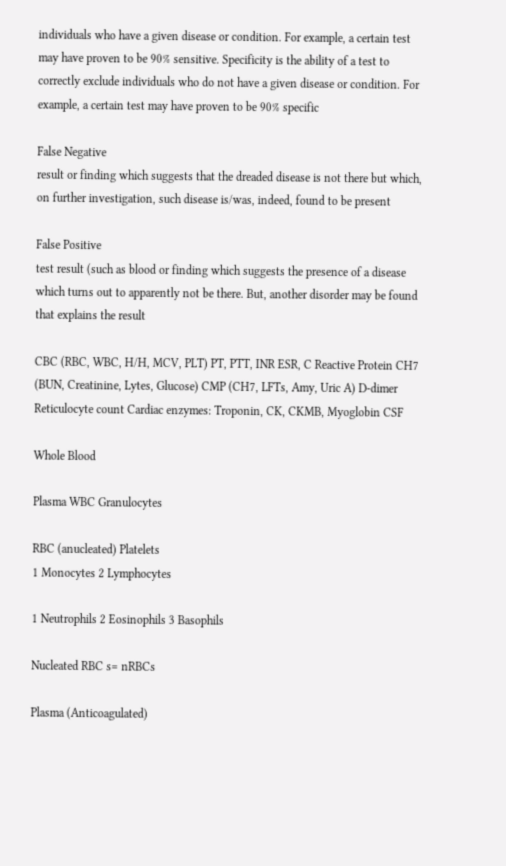individuals who have a given disease or condition. For example, a certain test may have proven to be 90% sensitive. Specificity is the ability of a test to correctly exclude individuals who do not have a given disease or condition. For example, a certain test may have proven to be 90% specific

False Negative
result or finding which suggests that the dreaded disease is not there but which, on further investigation, such disease is/was, indeed, found to be present

False Positive
test result (such as blood or finding which suggests the presence of a disease which turns out to apparently not be there. But, another disorder may be found that explains the result

CBC (RBC, WBC, H/H, MCV, PLT) PT, PTT, INR ESR, C Reactive Protein CH7 (BUN, Creatinine, Lytes, Glucose) CMP (CH7, LFTs, Amy, Uric A) D-dimer Reticulocyte count Cardiac enzymes: Troponin, CK, CKMB, Myoglobin CSF

Whole Blood

Plasma WBC Granulocytes

RBC (anucleated) Platelets
1 Monocytes 2 Lymphocytes

1 Neutrophils 2 Eosinophils 3 Basophils

Nucleated RBC s= nRBCs

Plasma (Anticoagulated)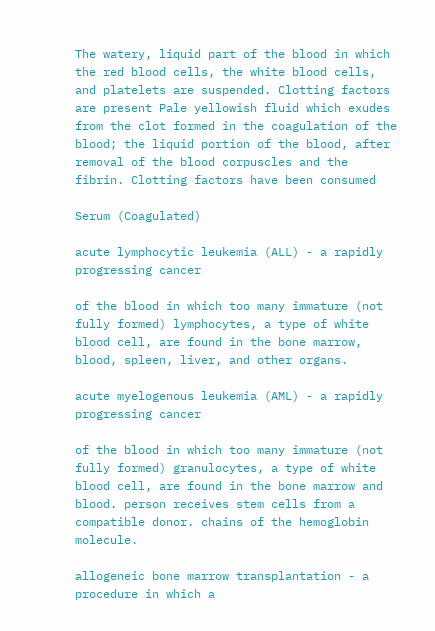The watery, liquid part of the blood in which the red blood cells, the white blood cells, and platelets are suspended. Clotting factors are present Pale yellowish fluid which exudes from the clot formed in the coagulation of the blood; the liquid portion of the blood, after removal of the blood corpuscles and the fibrin. Clotting factors have been consumed

Serum (Coagulated)

acute lymphocytic leukemia (ALL) - a rapidly progressing cancer

of the blood in which too many immature (not fully formed) lymphocytes, a type of white blood cell, are found in the bone marrow, blood, spleen, liver, and other organs.

acute myelogenous leukemia (AML) - a rapidly progressing cancer

of the blood in which too many immature (not fully formed) granulocytes, a type of white blood cell, are found in the bone marrow and blood. person receives stem cells from a compatible donor. chains of the hemoglobin molecule.

allogeneic bone marrow transplantation - a procedure in which a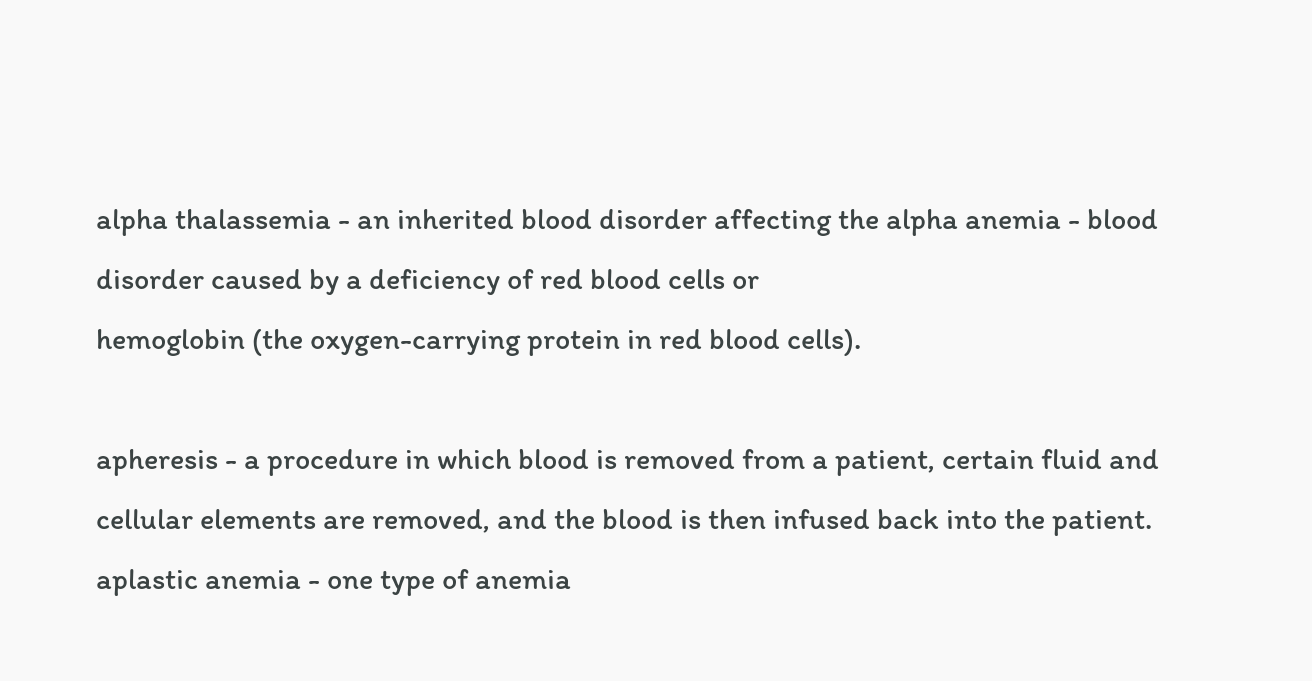alpha thalassemia - an inherited blood disorder affecting the alpha anemia - blood disorder caused by a deficiency of red blood cells or
hemoglobin (the oxygen-carrying protein in red blood cells).

apheresis - a procedure in which blood is removed from a patient, certain fluid and cellular elements are removed, and the blood is then infused back into the patient. aplastic anemia - one type of anemia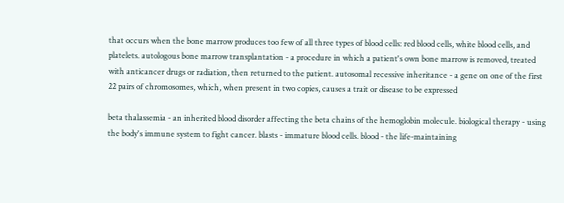that occurs when the bone marrow produces too few of all three types of blood cells: red blood cells, white blood cells, and platelets. autologous bone marrow transplantation - a procedure in which a patient's own bone marrow is removed, treated with anticancer drugs or radiation, then returned to the patient. autosomal recessive inheritance - a gene on one of the first 22 pairs of chromosomes, which, when present in two copies, causes a trait or disease to be expressed

beta thalassemia - an inherited blood disorder affecting the beta chains of the hemoglobin molecule. biological therapy - using the body's immune system to fight cancer. blasts - immature blood cells. blood - the life-maintaining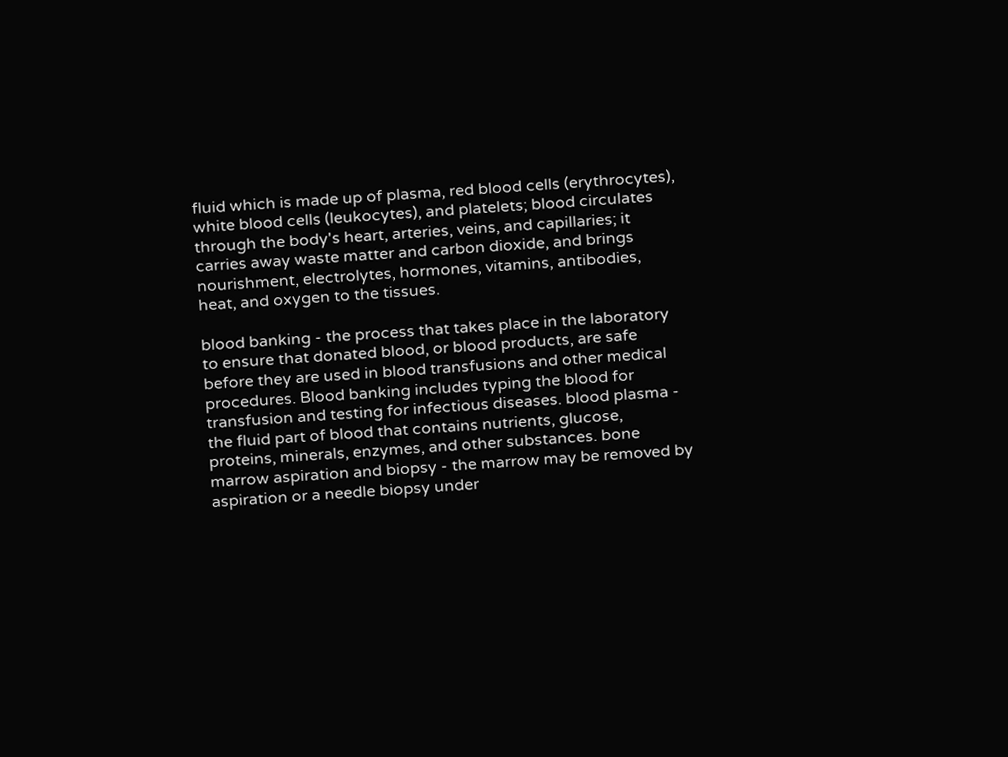fluid which is made up of plasma, red blood cells (erythrocytes), white blood cells (leukocytes), and platelets; blood circulates through the body's heart, arteries, veins, and capillaries; it carries away waste matter and carbon dioxide, and brings nourishment, electrolytes, hormones, vitamins, antibodies, heat, and oxygen to the tissues.

blood banking - the process that takes place in the laboratory to ensure that donated blood, or blood products, are safe before they are used in blood transfusions and other medical procedures. Blood banking includes typing the blood for transfusion and testing for infectious diseases. blood plasma - the fluid part of blood that contains nutrients, glucose, proteins, minerals, enzymes, and other substances. bone marrow aspiration and biopsy - the marrow may be removed by aspiration or a needle biopsy under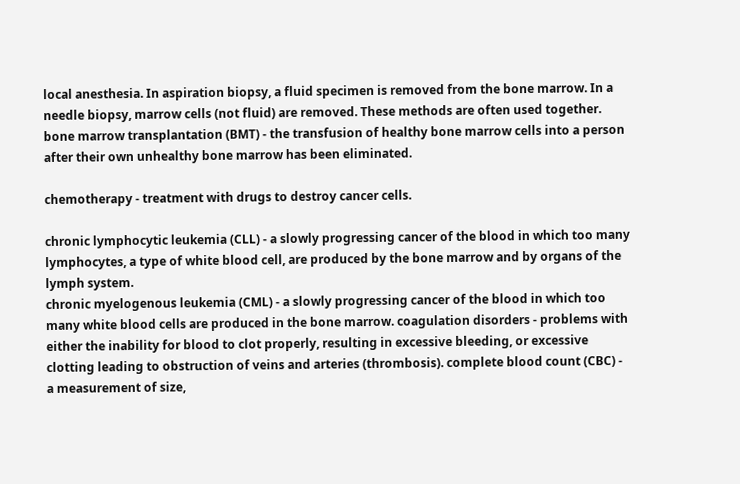local anesthesia. In aspiration biopsy, a fluid specimen is removed from the bone marrow. In a needle biopsy, marrow cells (not fluid) are removed. These methods are often used together. bone marrow transplantation (BMT) - the transfusion of healthy bone marrow cells into a person after their own unhealthy bone marrow has been eliminated.

chemotherapy - treatment with drugs to destroy cancer cells.

chronic lymphocytic leukemia (CLL) - a slowly progressing cancer of the blood in which too many lymphocytes, a type of white blood cell, are produced by the bone marrow and by organs of the lymph system.
chronic myelogenous leukemia (CML) - a slowly progressing cancer of the blood in which too many white blood cells are produced in the bone marrow. coagulation disorders - problems with either the inability for blood to clot properly, resulting in excessive bleeding, or excessive clotting leading to obstruction of veins and arteries (thrombosis). complete blood count (CBC) - a measurement of size,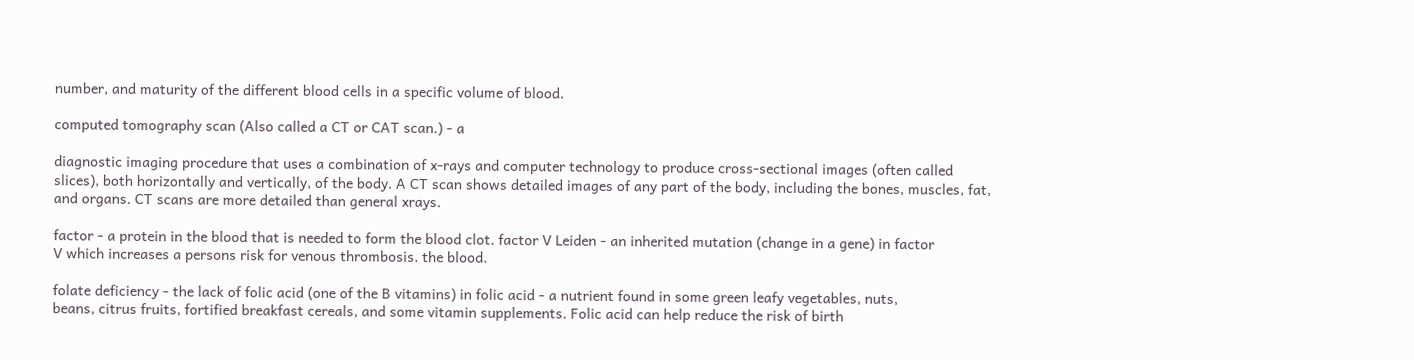number, and maturity of the different blood cells in a specific volume of blood.

computed tomography scan (Also called a CT or CAT scan.) - a

diagnostic imaging procedure that uses a combination of x-rays and computer technology to produce cross-sectional images (often called slices), both horizontally and vertically, of the body. A CT scan shows detailed images of any part of the body, including the bones, muscles, fat, and organs. CT scans are more detailed than general xrays.

factor - a protein in the blood that is needed to form the blood clot. factor V Leiden - an inherited mutation (change in a gene) in factor
V which increases a persons risk for venous thrombosis. the blood.

folate deficiency - the lack of folic acid (one of the B vitamins) in folic acid - a nutrient found in some green leafy vegetables, nuts,
beans, citrus fruits, fortified breakfast cereals, and some vitamin supplements. Folic acid can help reduce the risk of birth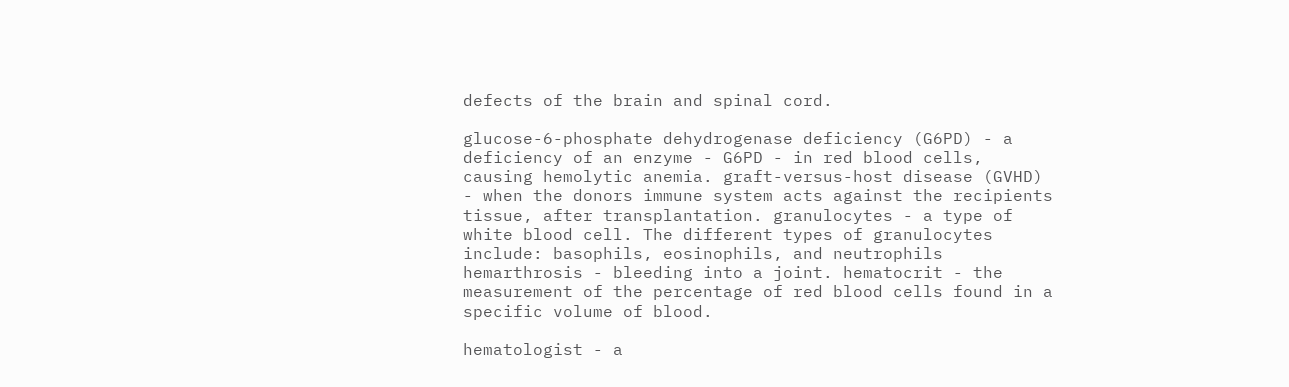defects of the brain and spinal cord.

glucose-6-phosphate dehydrogenase deficiency (G6PD) - a deficiency of an enzyme - G6PD - in red blood cells, causing hemolytic anemia. graft-versus-host disease (GVHD) - when the donors immune system acts against the recipients tissue, after transplantation. granulocytes - a type of white blood cell. The different types of granulocytes include: basophils, eosinophils, and neutrophils hemarthrosis - bleeding into a joint. hematocrit - the measurement of the percentage of red blood cells found in a specific volume of blood.

hematologist - a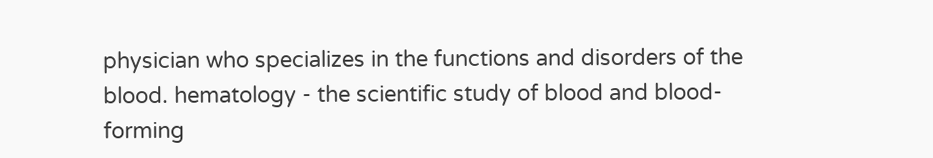physician who specializes in the functions and disorders of the blood. hematology - the scientific study of blood and blood-forming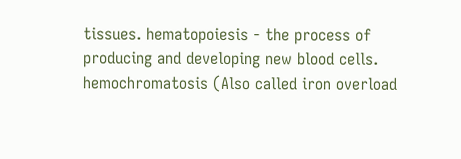tissues. hematopoiesis - the process of producing and developing new blood cells. hemochromatosis (Also called iron overload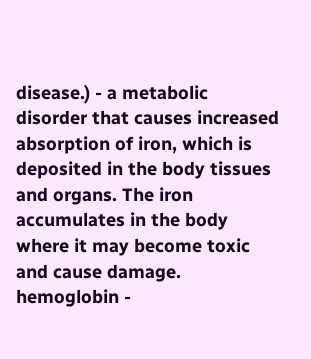disease.) - a metabolic disorder that causes increased absorption of iron, which is deposited in the body tissues and organs. The iron accumulates in the body where it may become toxic and cause damage. hemoglobin -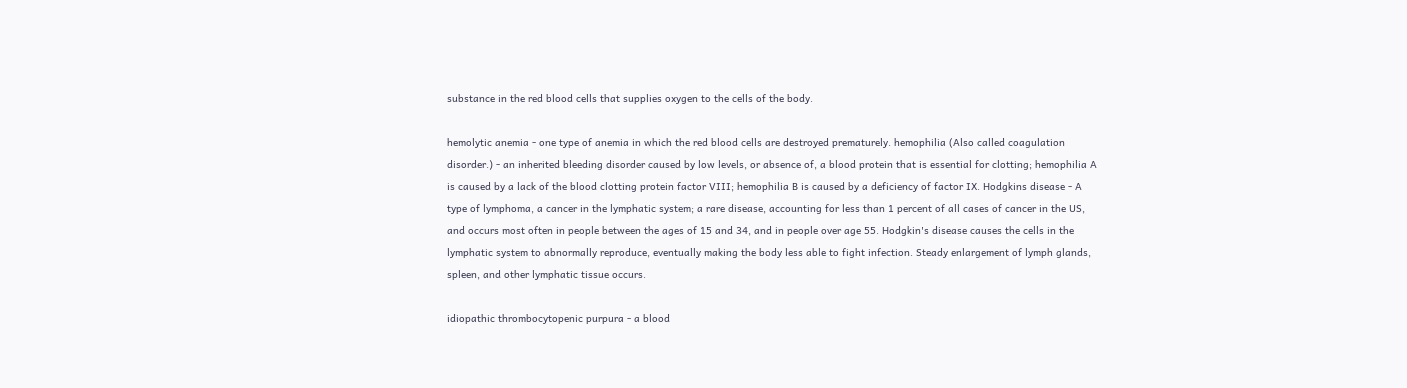substance in the red blood cells that supplies oxygen to the cells of the body.

hemolytic anemia - one type of anemia in which the red blood cells are destroyed prematurely. hemophilia (Also called coagulation disorder.) - an inherited bleeding disorder caused by low levels, or absence of, a blood protein that is essential for clotting; hemophilia A is caused by a lack of the blood clotting protein factor VIII; hemophilia B is caused by a deficiency of factor IX. Hodgkins disease - A type of lymphoma, a cancer in the lymphatic system; a rare disease, accounting for less than 1 percent of all cases of cancer in the US, and occurs most often in people between the ages of 15 and 34, and in people over age 55. Hodgkin's disease causes the cells in the lymphatic system to abnormally reproduce, eventually making the body less able to fight infection. Steady enlargement of lymph glands, spleen, and other lymphatic tissue occurs.

idiopathic thrombocytopenic purpura - a blood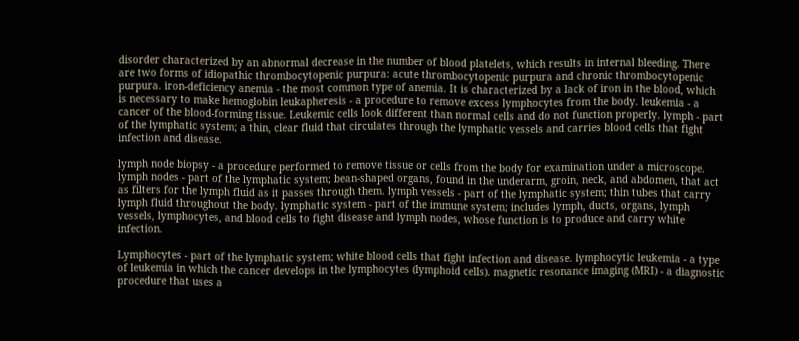disorder characterized by an abnormal decrease in the number of blood platelets, which results in internal bleeding. There are two forms of idiopathic thrombocytopenic purpura: acute thrombocytopenic purpura and chronic thrombocytopenic purpura. iron-deficiency anemia - the most common type of anemia. It is characterized by a lack of iron in the blood, which is necessary to make hemoglobin leukapheresis - a procedure to remove excess lymphocytes from the body. leukemia - a cancer of the blood-forming tissue. Leukemic cells look different than normal cells and do not function properly. lymph - part of the lymphatic system; a thin, clear fluid that circulates through the lymphatic vessels and carries blood cells that fight infection and disease.

lymph node biopsy - a procedure performed to remove tissue or cells from the body for examination under a microscope. lymph nodes - part of the lymphatic system; bean-shaped organs, found in the underarm, groin, neck, and abdomen, that act as filters for the lymph fluid as it passes through them. lymph vessels - part of the lymphatic system; thin tubes that carry lymph fluid throughout the body. lymphatic system - part of the immune system; includes lymph, ducts, organs, lymph vessels, lymphocytes, and blood cells to fight disease and lymph nodes, whose function is to produce and carry white infection.

Lymphocytes - part of the lymphatic system; white blood cells that fight infection and disease. lymphocytic leukemia - a type of leukemia in which the cancer develops in the lymphocytes (lymphoid cells). magnetic resonance imaging (MRI) - a diagnostic procedure that uses a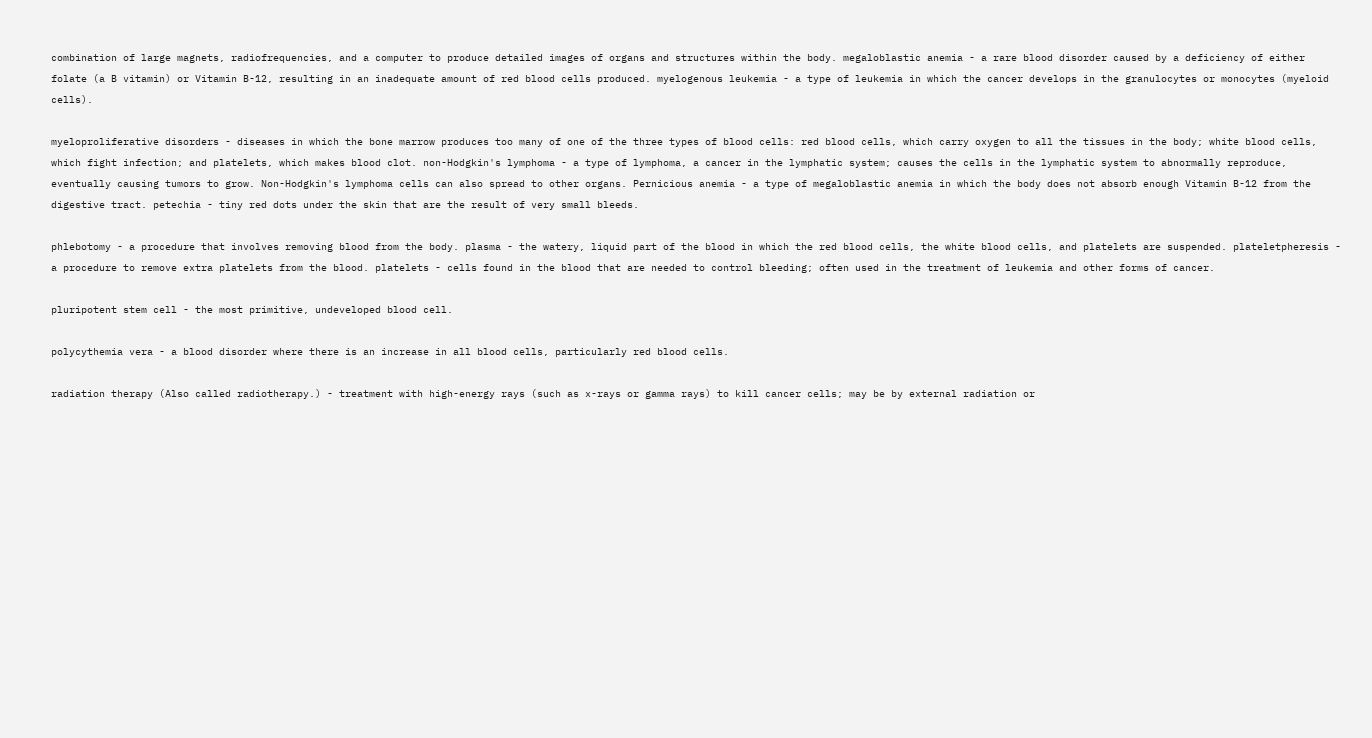combination of large magnets, radiofrequencies, and a computer to produce detailed images of organs and structures within the body. megaloblastic anemia - a rare blood disorder caused by a deficiency of either folate (a B vitamin) or Vitamin B-12, resulting in an inadequate amount of red blood cells produced. myelogenous leukemia - a type of leukemia in which the cancer develops in the granulocytes or monocytes (myeloid cells).

myeloproliferative disorders - diseases in which the bone marrow produces too many of one of the three types of blood cells: red blood cells, which carry oxygen to all the tissues in the body; white blood cells, which fight infection; and platelets, which makes blood clot. non-Hodgkin's lymphoma - a type of lymphoma, a cancer in the lymphatic system; causes the cells in the lymphatic system to abnormally reproduce, eventually causing tumors to grow. Non-Hodgkin's lymphoma cells can also spread to other organs. Pernicious anemia - a type of megaloblastic anemia in which the body does not absorb enough Vitamin B-12 from the digestive tract. petechia - tiny red dots under the skin that are the result of very small bleeds.

phlebotomy - a procedure that involves removing blood from the body. plasma - the watery, liquid part of the blood in which the red blood cells, the white blood cells, and platelets are suspended. plateletpheresis - a procedure to remove extra platelets from the blood. platelets - cells found in the blood that are needed to control bleeding; often used in the treatment of leukemia and other forms of cancer.

pluripotent stem cell - the most primitive, undeveloped blood cell.

polycythemia vera - a blood disorder where there is an increase in all blood cells, particularly red blood cells.

radiation therapy (Also called radiotherapy.) - treatment with high-energy rays (such as x-rays or gamma rays) to kill cancer cells; may be by external radiation or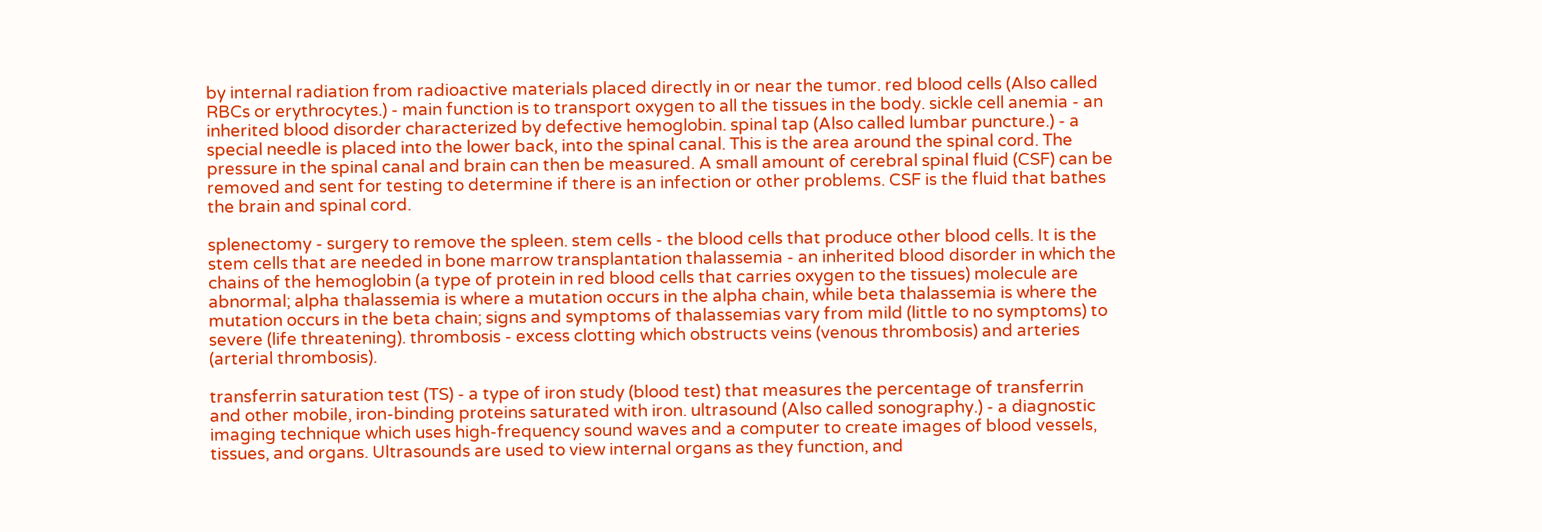by internal radiation from radioactive materials placed directly in or near the tumor. red blood cells (Also called RBCs or erythrocytes.) - main function is to transport oxygen to all the tissues in the body. sickle cell anemia - an inherited blood disorder characterized by defective hemoglobin. spinal tap (Also called lumbar puncture.) - a special needle is placed into the lower back, into the spinal canal. This is the area around the spinal cord. The pressure in the spinal canal and brain can then be measured. A small amount of cerebral spinal fluid (CSF) can be removed and sent for testing to determine if there is an infection or other problems. CSF is the fluid that bathes the brain and spinal cord.

splenectomy - surgery to remove the spleen. stem cells - the blood cells that produce other blood cells. It is the stem cells that are needed in bone marrow transplantation thalassemia - an inherited blood disorder in which the chains of the hemoglobin (a type of protein in red blood cells that carries oxygen to the tissues) molecule are abnormal; alpha thalassemia is where a mutation occurs in the alpha chain, while beta thalassemia is where the mutation occurs in the beta chain; signs and symptoms of thalassemias vary from mild (little to no symptoms) to severe (life threatening). thrombosis - excess clotting which obstructs veins (venous thrombosis) and arteries (arterial thrombosis).

transferrin saturation test (TS) - a type of iron study (blood test) that measures the percentage of transferrin and other mobile, iron-binding proteins saturated with iron. ultrasound (Also called sonography.) - a diagnostic imaging technique which uses high-frequency sound waves and a computer to create images of blood vessels, tissues, and organs. Ultrasounds are used to view internal organs as they function, and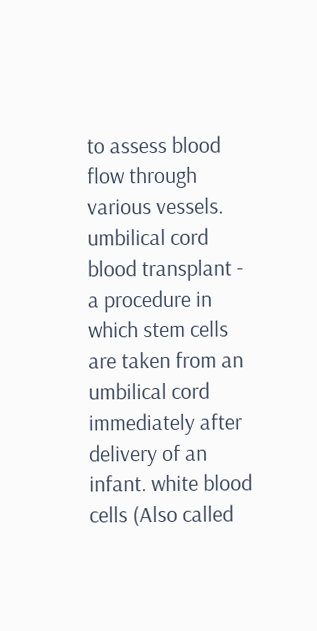to assess blood flow through various vessels. umbilical cord blood transplant - a procedure in which stem cells are taken from an umbilical cord immediately after delivery of an infant. white blood cells (Also called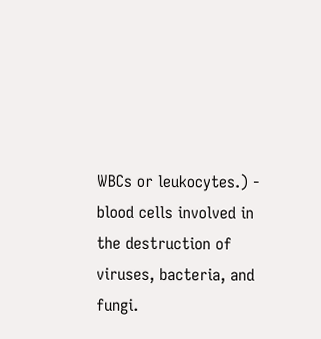WBCs or leukocytes.) - blood cells involved in the destruction of viruses, bacteria, and fungi.